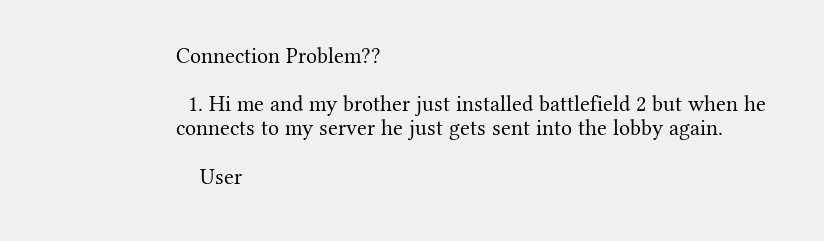Connection Problem??

  1. Hi me and my brother just installed battlefield 2 but when he connects to my server he just gets sent into the lobby again.

    User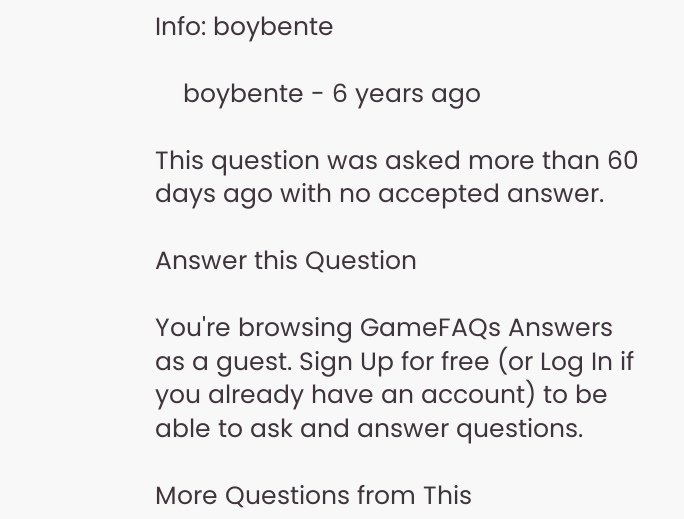Info: boybente

    boybente - 6 years ago

This question was asked more than 60 days ago with no accepted answer.

Answer this Question

You're browsing GameFAQs Answers as a guest. Sign Up for free (or Log In if you already have an account) to be able to ask and answer questions.

More Questions from This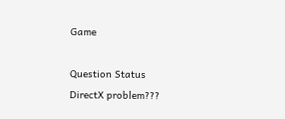Game

Question Status
DirectX problem???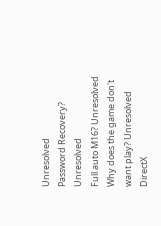Unresolved
Password Recovery? Unresolved
Full auto M16? Unresolved
Why does the game don't want play? Unresolved
DirectX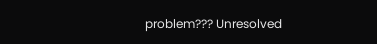problem??? Unresolved